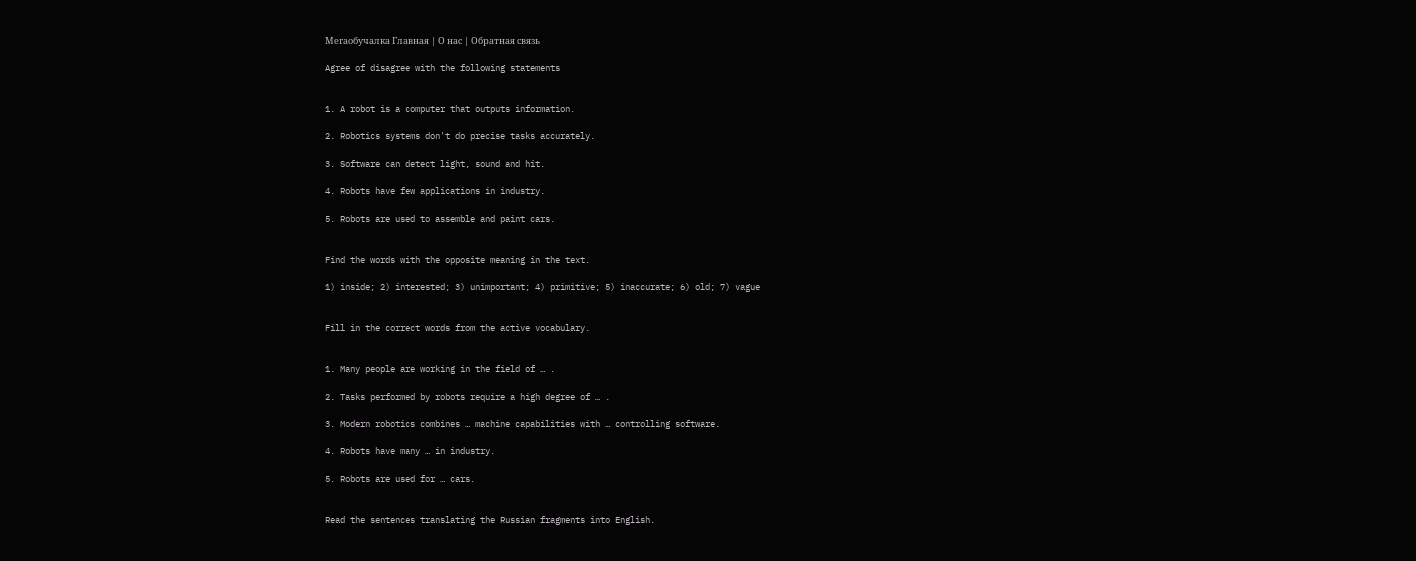Мегаобучалка Главная | О нас | Обратная связь

Agree of disagree with the following statements


1. A robot is a computer that outputs information.

2. Robotics systems don't do precise tasks accurately.

3. Software can detect light, sound and hit.

4. Robots have few applications in industry.

5. Robots are used to assemble and paint cars.


Find the words with the opposite meaning in the text.

1) inside; 2) interested; 3) unimportant; 4) primitive; 5) inaccurate; 6) old; 7) vague


Fill in the correct words from the active vocabulary.


1. Many people are working in the field of … .

2. Tasks performed by robots require a high degree of … .

3. Modern robotics combines … machine capabilities with … controlling software.

4. Robots have many … in industry.

5. Robots are used for … cars.


Read the sentences translating the Russian fragments into English.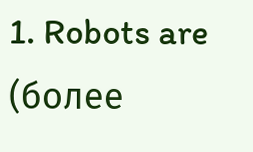1. Robots are (более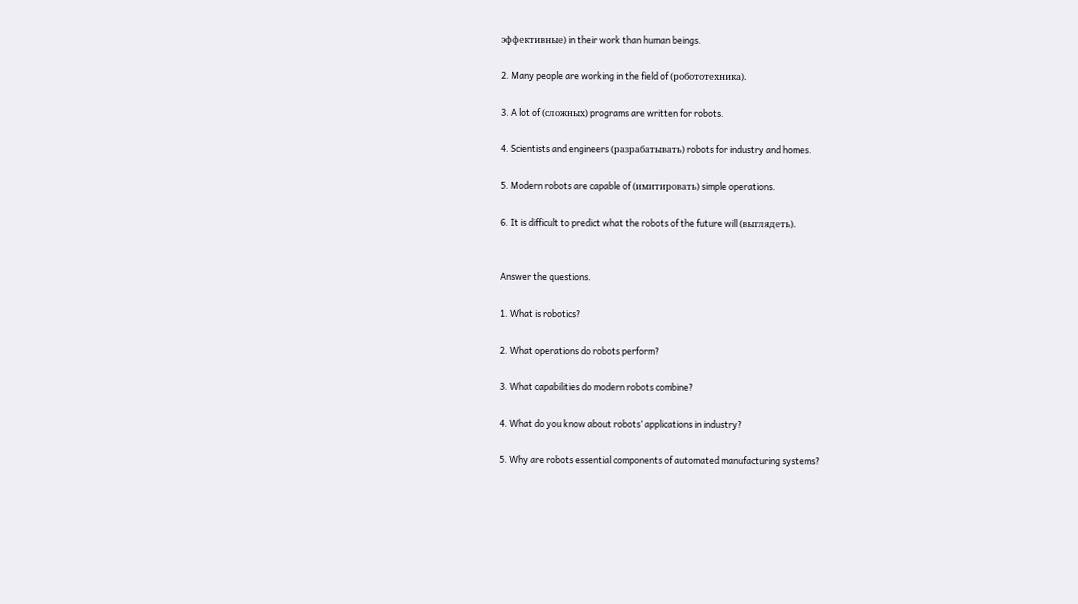эффективные) in their work than human beings.

2. Many people are working in the field of (робототехника).

3. A lot of (сложных) programs are written for robots.

4. Scientists and engineers (разрабатывать) robots for industry and homes.

5. Modern robots are capable of (имитировать) simple operations.

6. It is difficult to predict what the robots of the future will (выглядеть).


Answer the questions.

1. What is robotics?

2. What operations do robots perform?

3. What capabilities do modern robots combine?

4. What do you know about robots’ applications in industry?

5. Why are robots essential components of automated manufacturing systems?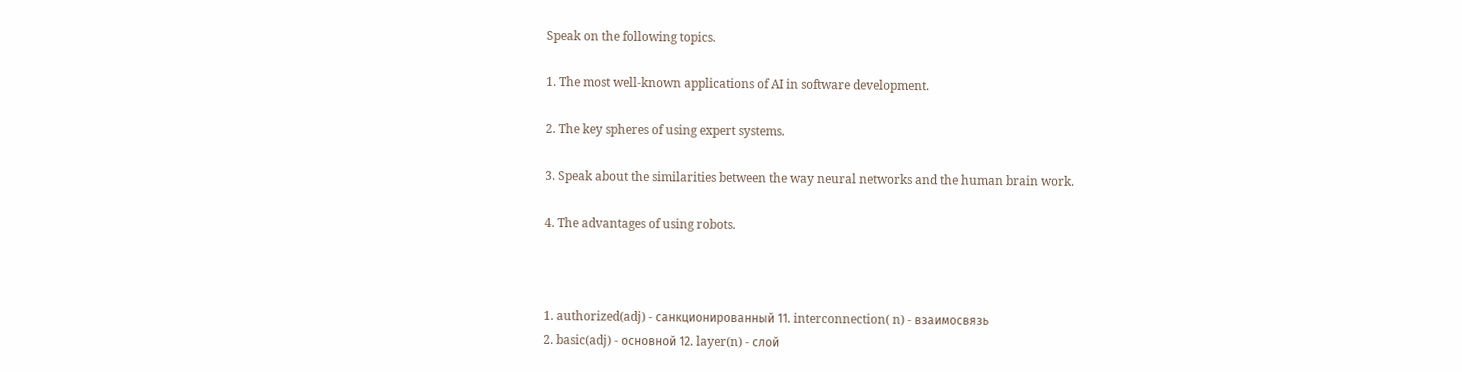Speak on the following topics.

1. The most well-known applications of AI in software development.

2. The key spheres of using expert systems.

3. Speak about the similarities between the way neural networks and the human brain work.

4. The advantages of using robots.



1. authorized(adj) - санкционированный 11. interconnection( n) - взаимосвязь
2. basic(adj) - основной 12. layer(n) - слой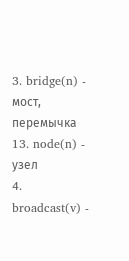3. bridge(n) - мост, перемычка 13. node(n) - узел
4. broadcast(v) -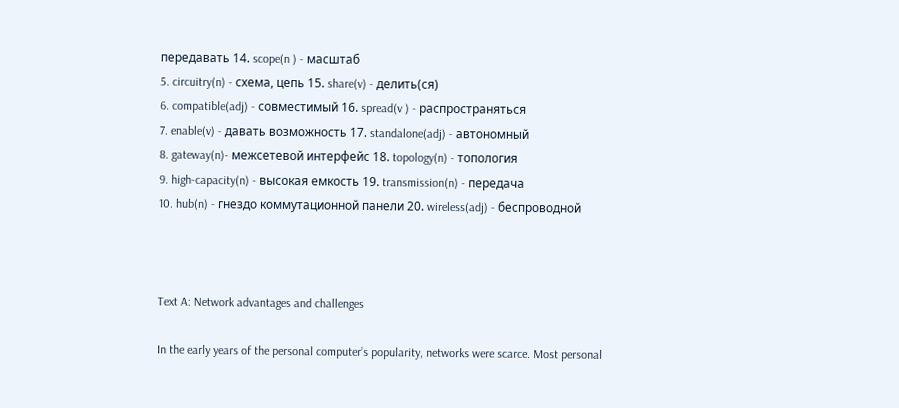передавать 14. scope(n ) - масштаб
5. circuitry(n) - схема, цепь 15. share(v) - делить(ся)
6. compatible(adj) - совместимый 16. spread(v ) - распространяться
7. enable(v) - давать возможность 17. standalone(adj) - автономный
8. gateway(n)- межсетевой интерфейс 18. topology(n) - топология
9. high-capacity(n) - высокая емкость 19. transmission(n) - передача
10. hub(n) - гнездо коммутационной панели 20. wireless(adj) - беспроводной



Text A: Network advantages and challenges

In the early years of the personal computer’s popularity, networks were scarce. Most personal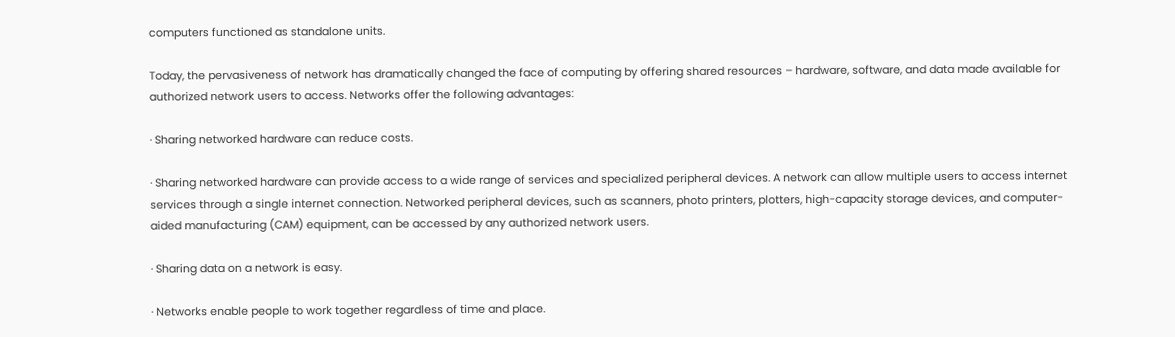computers functioned as standalone units.

Today, the pervasiveness of network has dramatically changed the face of computing by offering shared resources – hardware, software, and data made available for authorized network users to access. Networks offer the following advantages:

· Sharing networked hardware can reduce costs.

· Sharing networked hardware can provide access to a wide range of services and specialized peripheral devices. A network can allow multiple users to access internet services through a single internet connection. Networked peripheral devices, such as scanners, photo printers, plotters, high-capacity storage devices, and computer-aided manufacturing (CAM) equipment, can be accessed by any authorized network users.

· Sharing data on a network is easy.

· Networks enable people to work together regardless of time and place.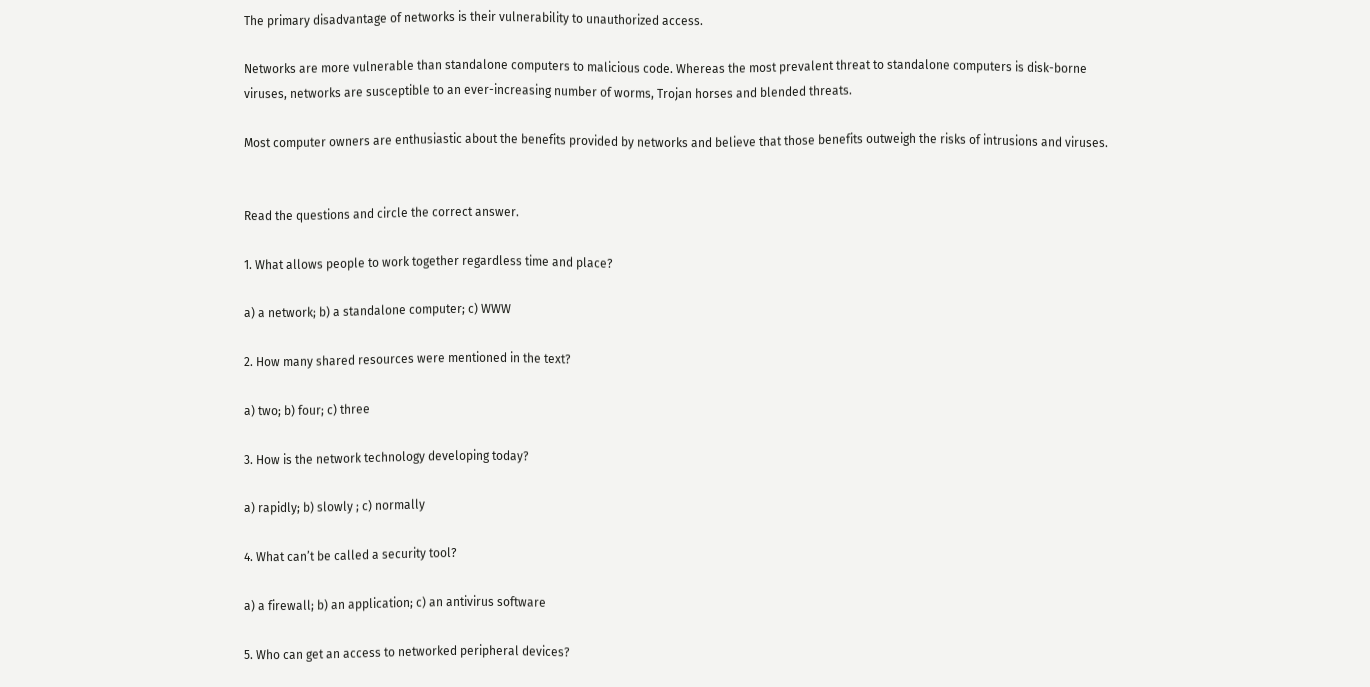The primary disadvantage of networks is their vulnerability to unauthorized access.

Networks are more vulnerable than standalone computers to malicious code. Whereas the most prevalent threat to standalone computers is disk-borne viruses, networks are susceptible to an ever-increasing number of worms, Trojan horses and blended threats.

Most computer owners are enthusiastic about the benefits provided by networks and believe that those benefits outweigh the risks of intrusions and viruses.


Read the questions and circle the correct answer.

1. What allows people to work together regardless time and place?

a) a network; b) a standalone computer; c) WWW

2. How many shared resources were mentioned in the text?

a) two; b) four; c) three

3. How is the network technology developing today?

a) rapidly; b) slowly ; c) normally

4. What can’t be called a security tool?

a) a firewall; b) an application; c) an antivirus software

5. Who can get an access to networked peripheral devices?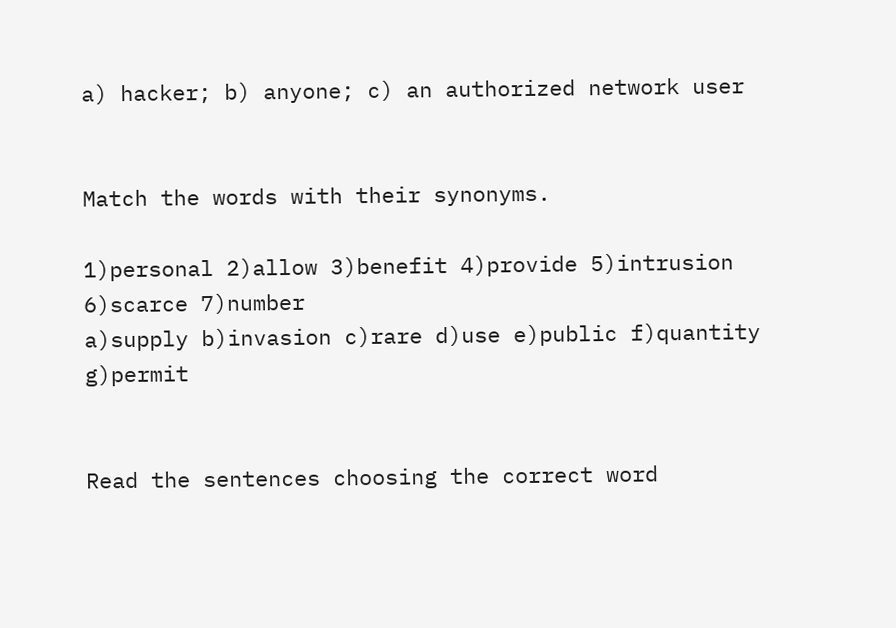a) hacker; b) anyone; c) an authorized network user


Match the words with their synonyms.

1)personal 2)allow 3)benefit 4)provide 5)intrusion 6)scarce 7)number
a)supply b)invasion c)rare d)use e)public f)quantity g)permit


Read the sentences choosing the correct word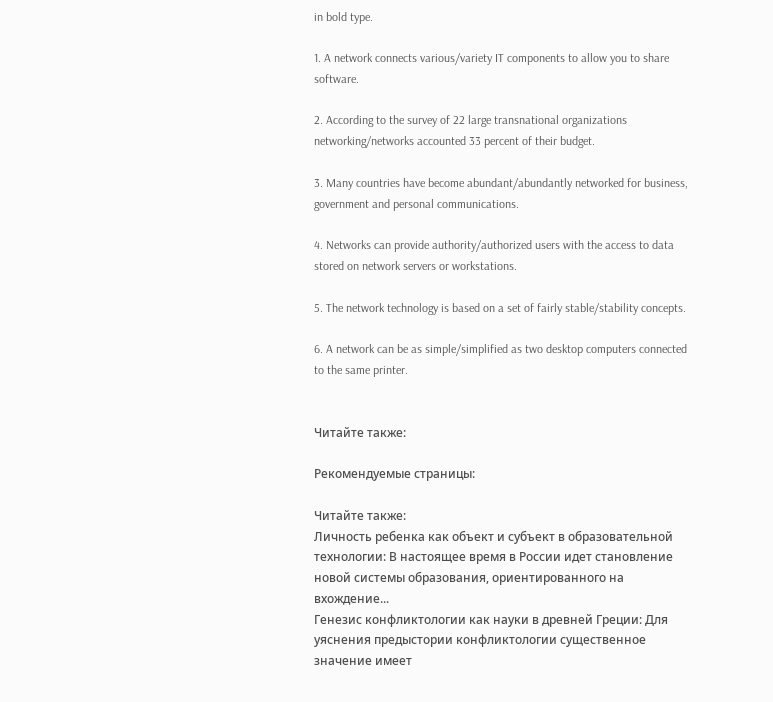in bold type.

1. A network connects various/variety IT components to allow you to share software.

2. According to the survey of 22 large transnational organizations networking/networks accounted 33 percent of their budget.

3. Many countries have become abundant/abundantly networked for business, government and personal communications.

4. Networks can provide authority/authorized users with the access to data stored on network servers or workstations.

5. The network technology is based on a set of fairly stable/stability concepts.

6. A network can be as simple/simplified as two desktop computers connected to the same printer.


Читайте также:

Рекомендуемые страницы:

Читайте также:
Личность ребенка как объект и субъект в образовательной технологии: В настоящее время в России идет становление новой системы образования, ориентированного на вхождение...
Генезис конфликтологии как науки в древней Греции: Для уяснения предыстории конфликтологии существенное значение имеет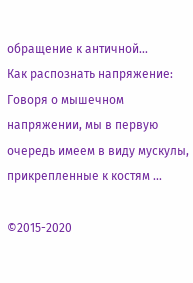обращение к античной...
Как распознать напряжение: Говоря о мышечном напряжении, мы в первую очередь имеем в виду мускулы, прикрепленные к костям ...

©2015-2020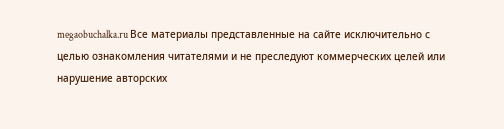megaobuchalka.ru Все материалы представленные на сайте исключительно с целью ознакомления читателями и не преследуют коммерческих целей или нарушение авторских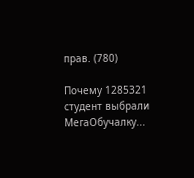прав. (780)

Почему 1285321 студент выбрали МегаОбучалку...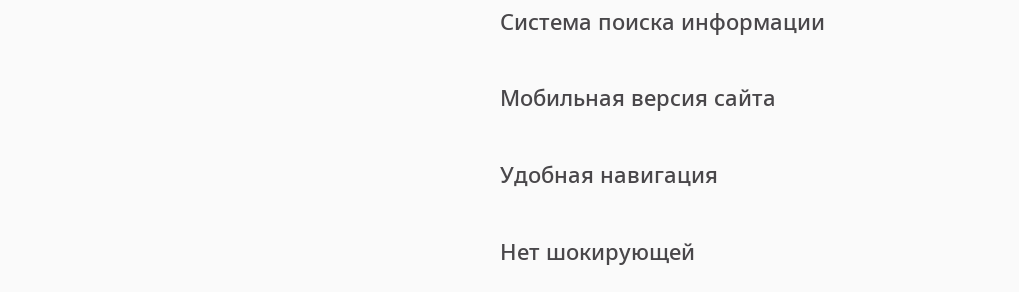Система поиска информации

Мобильная версия сайта

Удобная навигация

Нет шокирующей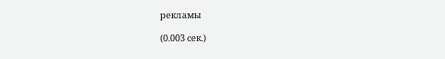рекламы

(0.003 сек.)